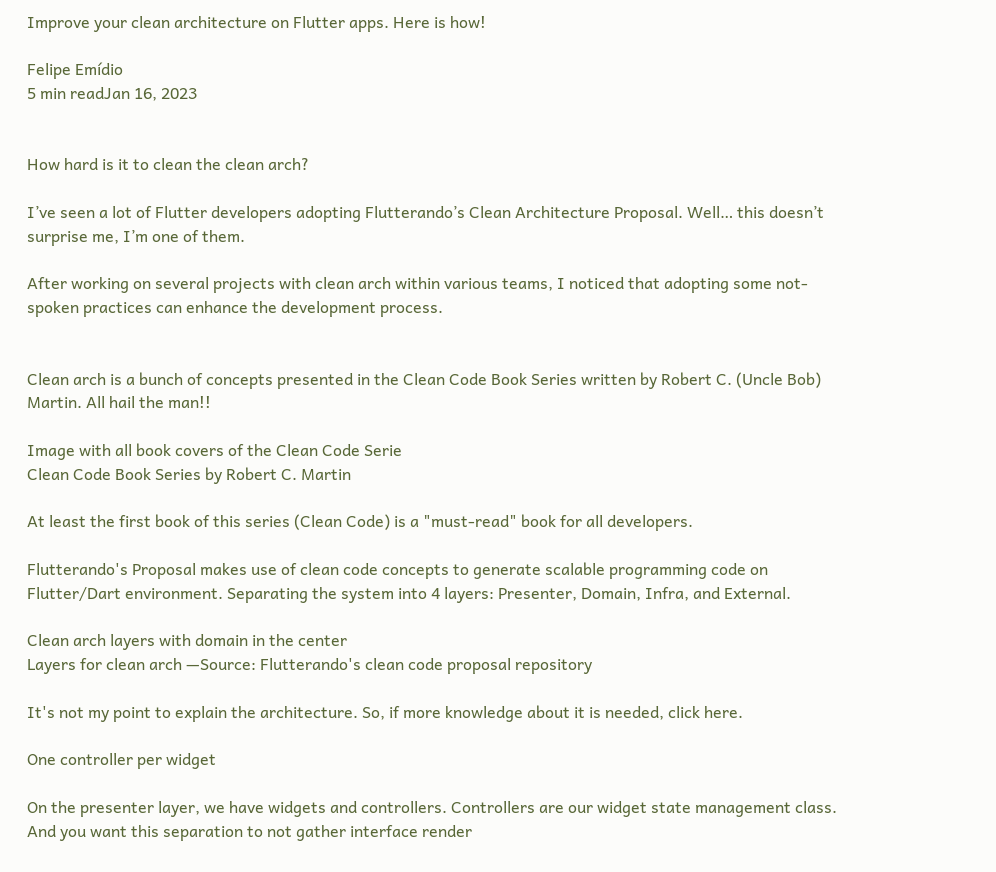Improve your clean architecture on Flutter apps. Here is how!

Felipe Emídio
5 min readJan 16, 2023


How hard is it to clean the clean arch?

I’ve seen a lot of Flutter developers adopting Flutterando’s Clean Architecture Proposal. Well… this doesn’t surprise me, I’m one of them.

After working on several projects with clean arch within various teams, I noticed that adopting some not-spoken practices can enhance the development process.


Clean arch is a bunch of concepts presented in the Clean Code Book Series written by Robert C. (Uncle Bob) Martin. All hail the man!!

Image with all book covers of the Clean Code Serie
Clean Code Book Series by Robert C. Martin

At least the first book of this series (Clean Code) is a "must-read" book for all developers.

Flutterando's Proposal makes use of clean code concepts to generate scalable programming code on Flutter/Dart environment. Separating the system into 4 layers: Presenter, Domain, Infra, and External.

Clean arch layers with domain in the center
Layers for clean arch —Source: Flutterando's clean code proposal repository

It's not my point to explain the architecture. So, if more knowledge about it is needed, click here.

One controller per widget

On the presenter layer, we have widgets and controllers. Controllers are our widget state management class. And you want this separation to not gather interface render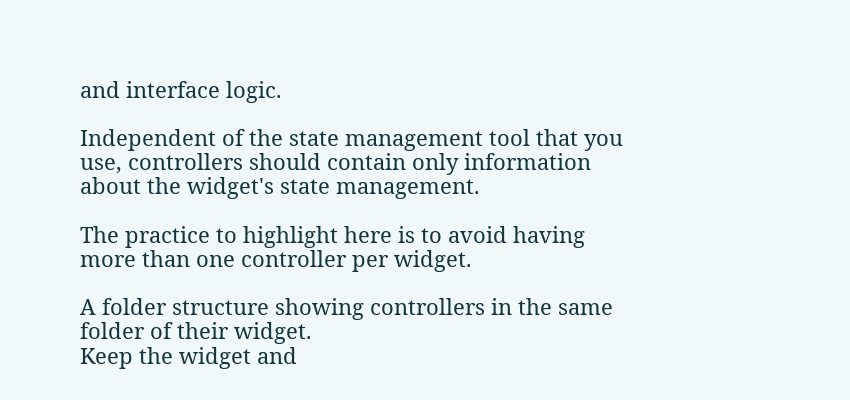and interface logic.

Independent of the state management tool that you use, controllers should contain only information about the widget's state management.

The practice to highlight here is to avoid having more than one controller per widget.

A folder structure showing controllers in the same folder of their widget.
Keep the widget and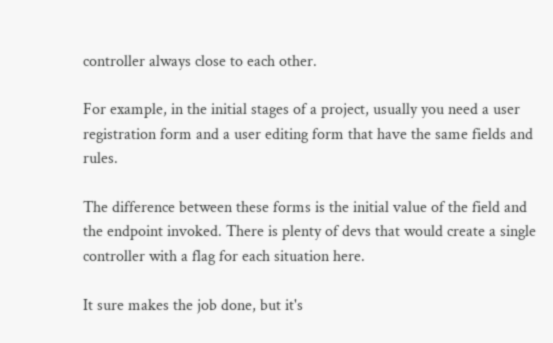controller always close to each other.

For example, in the initial stages of a project, usually you need a user registration form and a user editing form that have the same fields and rules.

The difference between these forms is the initial value of the field and the endpoint invoked. There is plenty of devs that would create a single controller with a flag for each situation here.

It sure makes the job done, but it's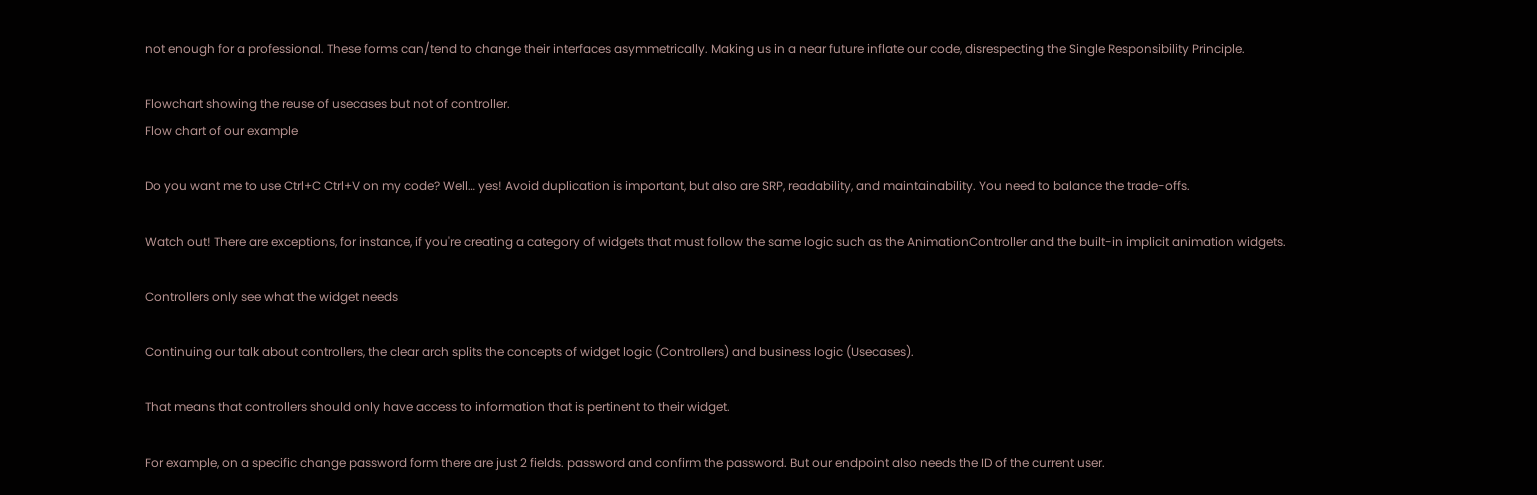not enough for a professional. These forms can/tend to change their interfaces asymmetrically. Making us in a near future inflate our code, disrespecting the Single Responsibility Principle.

Flowchart showing the reuse of usecases but not of controller.
Flow chart of our example

Do you want me to use Ctrl+C Ctrl+V on my code? Well… yes! Avoid duplication is important, but also are SRP, readability, and maintainability. You need to balance the trade-offs.

Watch out! There are exceptions, for instance, if you're creating a category of widgets that must follow the same logic such as the AnimationController and the built-in implicit animation widgets.

Controllers only see what the widget needs

Continuing our talk about controllers, the clear arch splits the concepts of widget logic (Controllers) and business logic (Usecases).

That means that controllers should only have access to information that is pertinent to their widget.

For example, on a specific change password form there are just 2 fields. password and confirm the password. But our endpoint also needs the ID of the current user.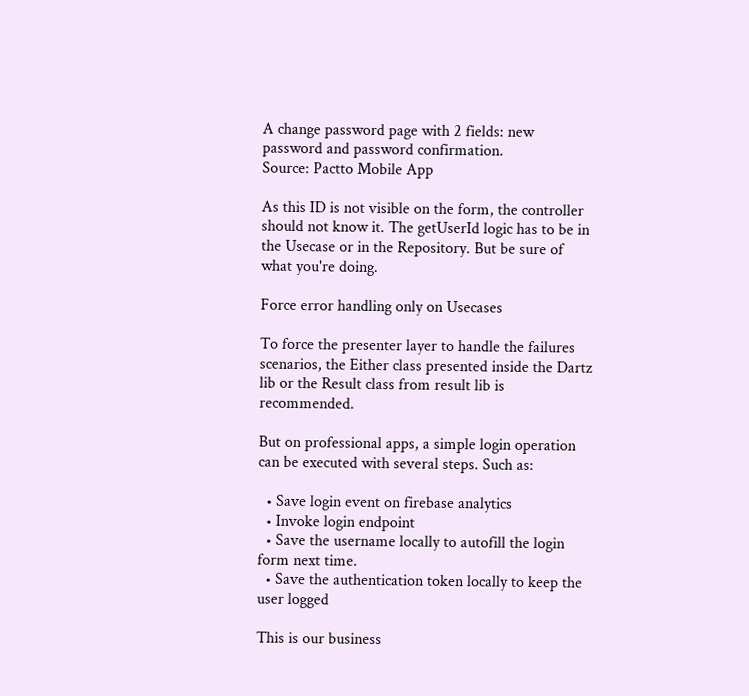A change password page with 2 fields: new password and password confirmation.
Source: Pactto Mobile App

As this ID is not visible on the form, the controller should not know it. The getUserId logic has to be in the Usecase or in the Repository. But be sure of what you're doing.

Force error handling only on Usecases

To force the presenter layer to handle the failures scenarios, the Either class presented inside the Dartz lib or the Result class from result lib is recommended.

But on professional apps, a simple login operation can be executed with several steps. Such as:

  • Save login event on firebase analytics
  • Invoke login endpoint
  • Save the username locally to autofill the login form next time.
  • Save the authentication token locally to keep the user logged

This is our business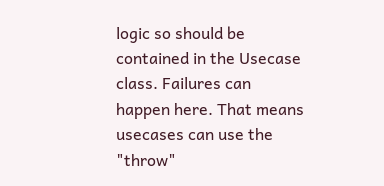logic so should be contained in the Usecase class. Failures can happen here. That means usecases can use the "throw"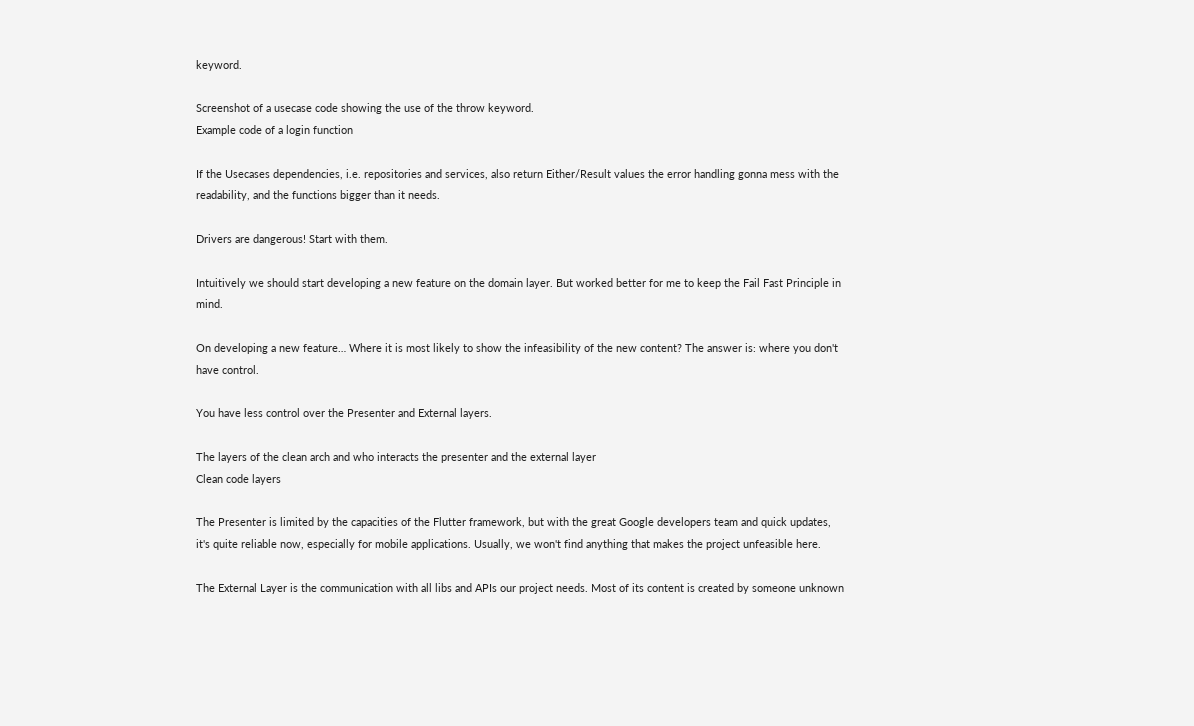keyword.

Screenshot of a usecase code showing the use of the throw keyword.
Example code of a login function

If the Usecases dependencies, i.e. repositories and services, also return Either/Result values the error handling gonna mess with the readability, and the functions bigger than it needs.

Drivers are dangerous! Start with them.

Intuitively we should start developing a new feature on the domain layer. But worked better for me to keep the Fail Fast Principle in mind.

On developing a new feature… Where it is most likely to show the infeasibility of the new content? The answer is: where you don't have control.

You have less control over the Presenter and External layers.

The layers of the clean arch and who interacts the presenter and the external layer
Clean code layers

The Presenter is limited by the capacities of the Flutter framework, but with the great Google developers team and quick updates, it's quite reliable now, especially for mobile applications. Usually, we won't find anything that makes the project unfeasible here.

The External Layer is the communication with all libs and APIs our project needs. Most of its content is created by someone unknown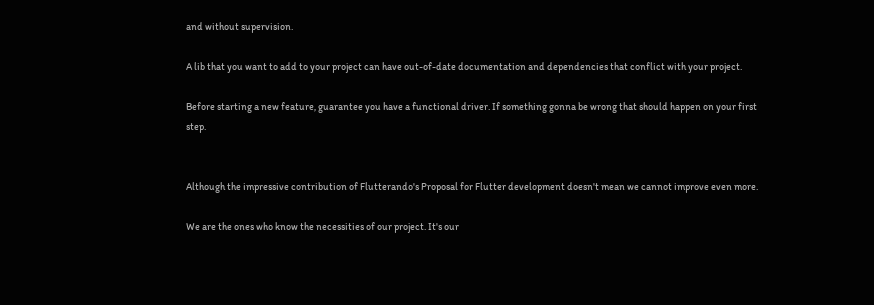and without supervision.

A lib that you want to add to your project can have out-of-date documentation and dependencies that conflict with your project.

Before starting a new feature, guarantee you have a functional driver. If something gonna be wrong that should happen on your first step.


Although the impressive contribution of Flutterando's Proposal for Flutter development doesn't mean we cannot improve even more.

We are the ones who know the necessities of our project. It's our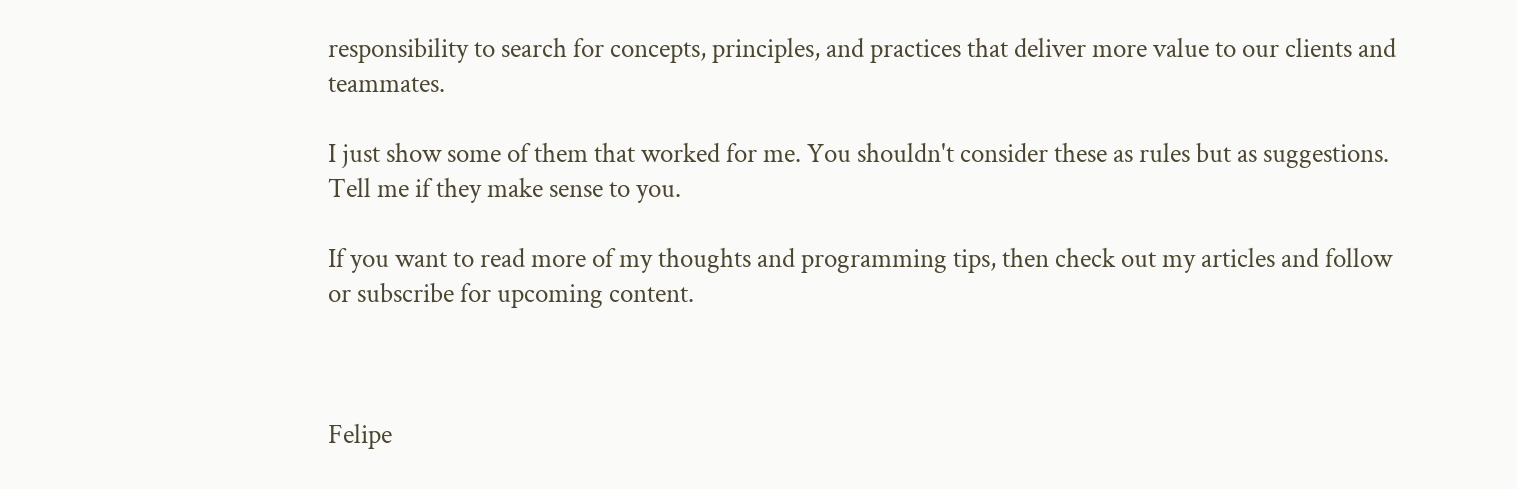responsibility to search for concepts, principles, and practices that deliver more value to our clients and teammates.

I just show some of them that worked for me. You shouldn't consider these as rules but as suggestions. Tell me if they make sense to you.

If you want to read more of my thoughts and programming tips, then check out my articles and follow or subscribe for upcoming content.



Felipe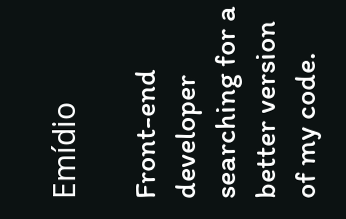Emídio

Front-end developer searching for a better version of my code.